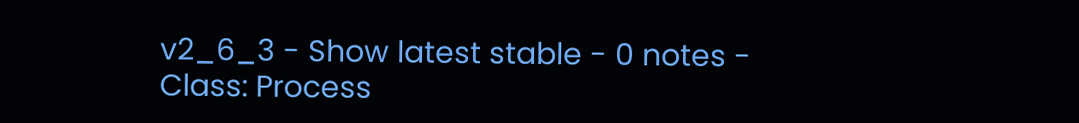v2_6_3 - Show latest stable - 0 notes - Class: Process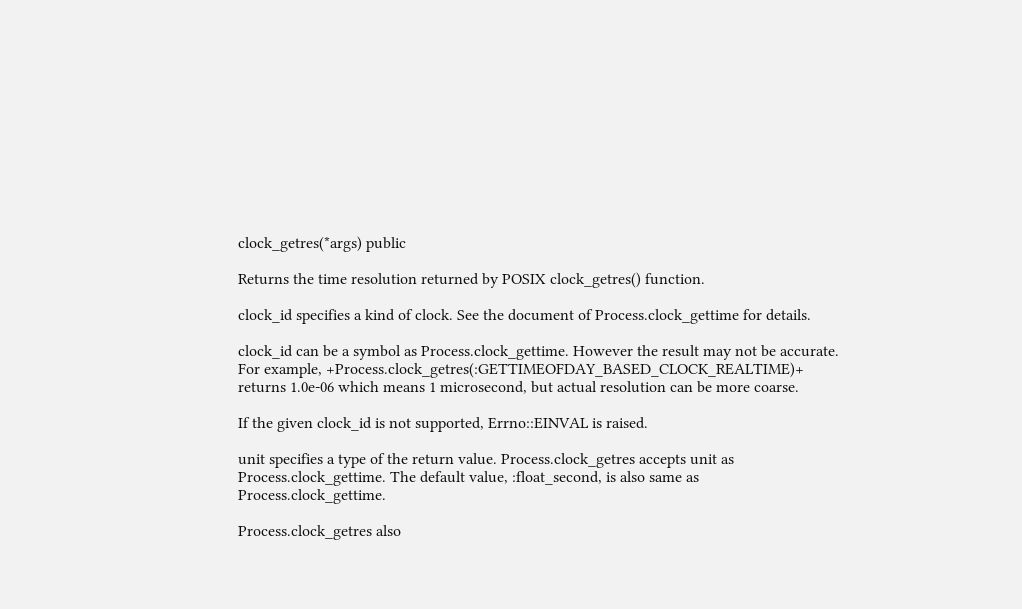clock_getres(*args) public

Returns the time resolution returned by POSIX clock_getres() function.

clock_id specifies a kind of clock. See the document of Process.clock_gettime for details.

clock_id can be a symbol as Process.clock_gettime. However the result may not be accurate. For example, +Process.clock_getres(:GETTIMEOFDAY_BASED_CLOCK_REALTIME)+ returns 1.0e-06 which means 1 microsecond, but actual resolution can be more coarse.

If the given clock_id is not supported, Errno::EINVAL is raised.

unit specifies a type of the return value. Process.clock_getres accepts unit as Process.clock_gettime. The default value, :float_second, is also same as Process.clock_gettime.

Process.clock_getres also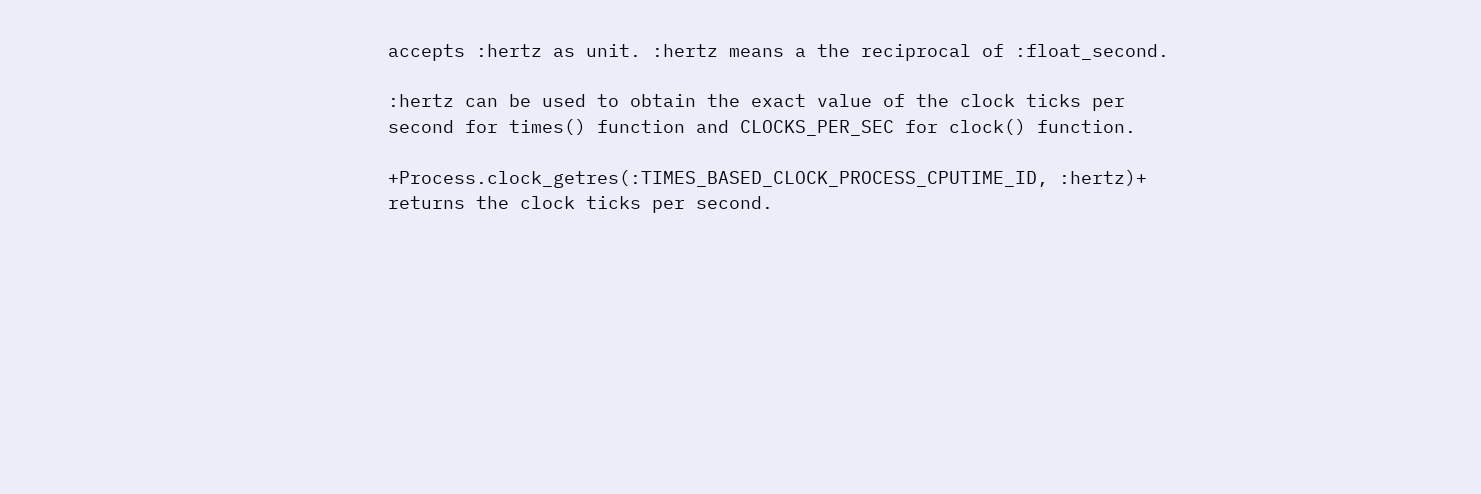accepts :hertz as unit. :hertz means a the reciprocal of :float_second.

:hertz can be used to obtain the exact value of the clock ticks per second for times() function and CLOCKS_PER_SEC for clock() function.

+Process.clock_getres(:TIMES_BASED_CLOCK_PROCESS_CPUTIME_ID, :hertz)+ returns the clock ticks per second.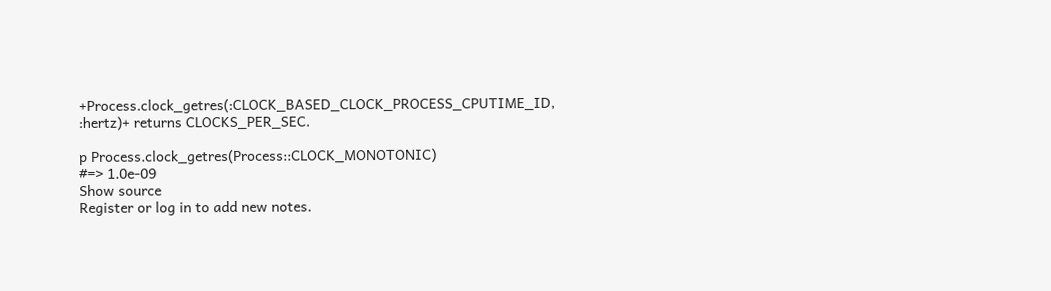+Process.clock_getres(:CLOCK_BASED_CLOCK_PROCESS_CPUTIME_ID, :hertz)+ returns CLOCKS_PER_SEC.

p Process.clock_getres(Process::CLOCK_MONOTONIC)
#=> 1.0e-09
Show source
Register or log in to add new notes.